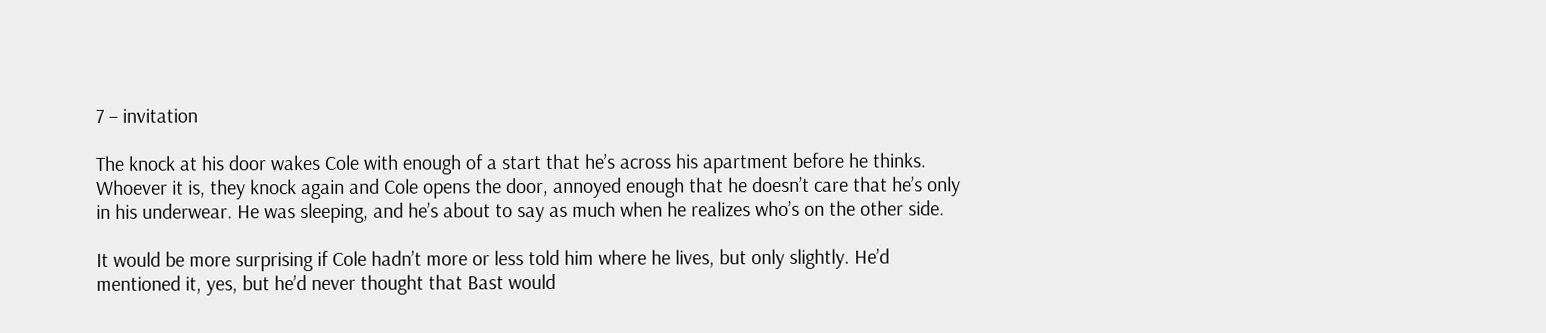7 – invitation

The knock at his door wakes Cole with enough of a start that he’s across his apartment before he thinks. Whoever it is, they knock again and Cole opens the door, annoyed enough that he doesn’t care that he’s only in his underwear. He was sleeping, and he’s about to say as much when he realizes who’s on the other side.

It would be more surprising if Cole hadn’t more or less told him where he lives, but only slightly. He’d mentioned it, yes, but he’d never thought that Bast would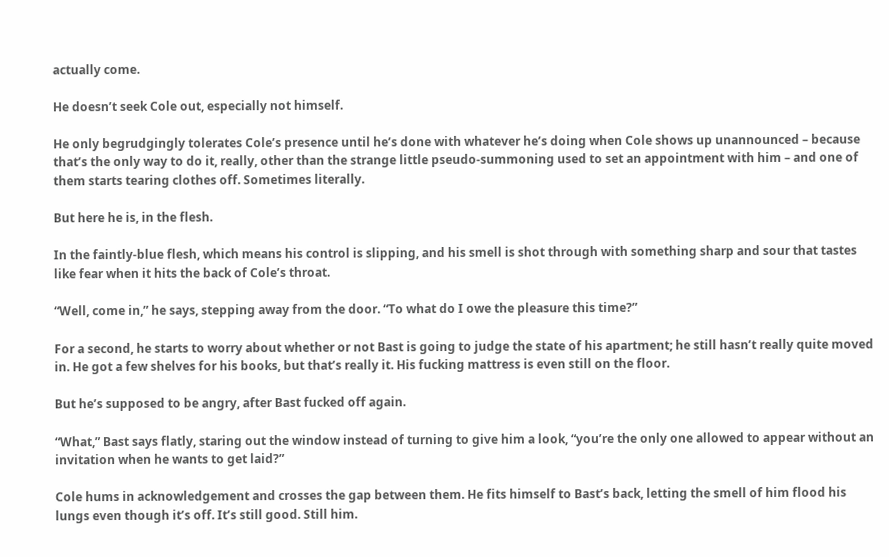actually come.

He doesn’t seek Cole out, especially not himself.

He only begrudgingly tolerates Cole’s presence until he’s done with whatever he’s doing when Cole shows up unannounced – because that’s the only way to do it, really, other than the strange little pseudo-summoning used to set an appointment with him – and one of them starts tearing clothes off. Sometimes literally.

But here he is, in the flesh.

In the faintly-blue flesh, which means his control is slipping, and his smell is shot through with something sharp and sour that tastes like fear when it hits the back of Cole’s throat.

“Well, come in,” he says, stepping away from the door. “To what do I owe the pleasure this time?”

For a second, he starts to worry about whether or not Bast is going to judge the state of his apartment; he still hasn’t really quite moved in. He got a few shelves for his books, but that’s really it. His fucking mattress is even still on the floor.

But he’s supposed to be angry, after Bast fucked off again.

“What,” Bast says flatly, staring out the window instead of turning to give him a look, “you’re the only one allowed to appear without an invitation when he wants to get laid?”

Cole hums in acknowledgement and crosses the gap between them. He fits himself to Bast’s back, letting the smell of him flood his lungs even though it’s off. It’s still good. Still him.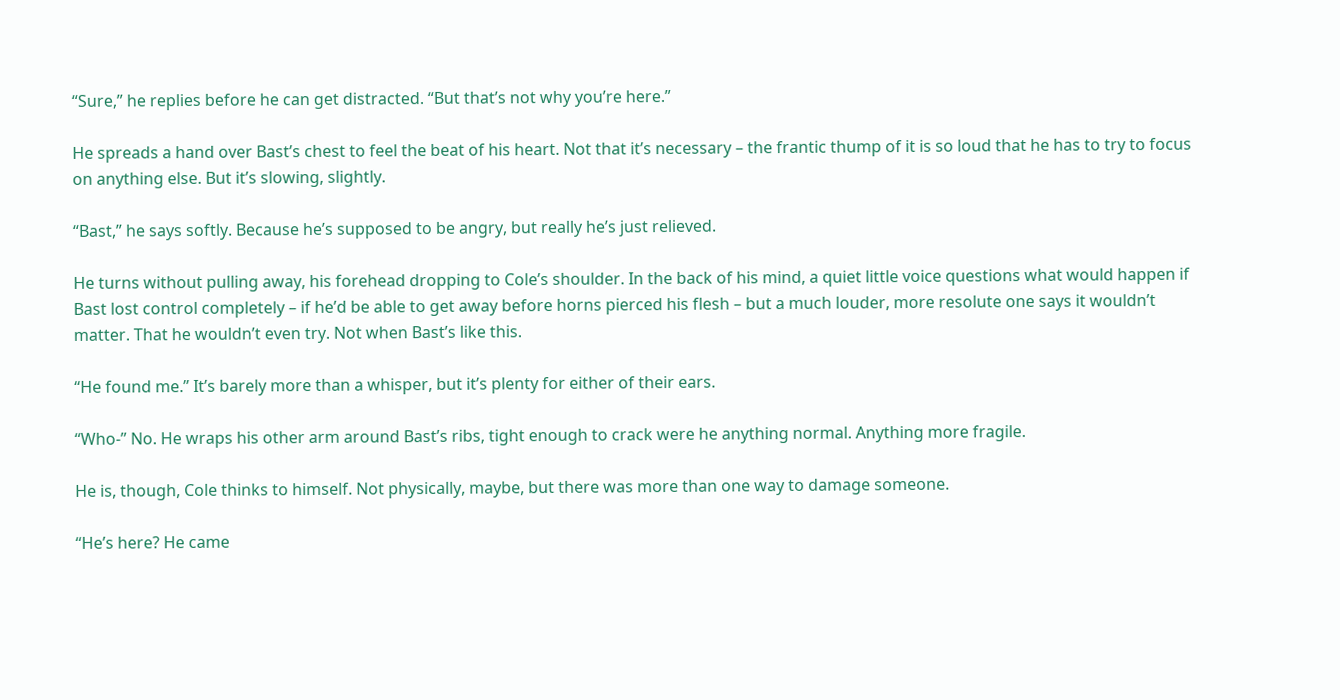“Sure,” he replies before he can get distracted. “But that’s not why you’re here.”

He spreads a hand over Bast’s chest to feel the beat of his heart. Not that it’s necessary – the frantic thump of it is so loud that he has to try to focus on anything else. But it’s slowing, slightly.

“Bast,” he says softly. Because he’s supposed to be angry, but really he’s just relieved.

He turns without pulling away, his forehead dropping to Cole’s shoulder. In the back of his mind, a quiet little voice questions what would happen if Bast lost control completely – if he’d be able to get away before horns pierced his flesh – but a much louder, more resolute one says it wouldn’t matter. That he wouldn’t even try. Not when Bast’s like this.

“He found me.” It’s barely more than a whisper, but it’s plenty for either of their ears.

“Who-” No. He wraps his other arm around Bast’s ribs, tight enough to crack were he anything normal. Anything more fragile.

He is, though, Cole thinks to himself. Not physically, maybe, but there was more than one way to damage someone.

“He’s here? He came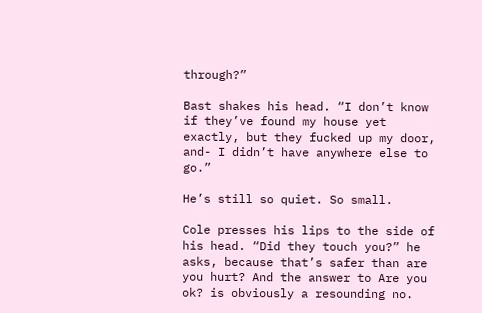through?”

Bast shakes his head. “I don’t know if they’ve found my house yet exactly, but they fucked up my door, and- I didn’t have anywhere else to go.”

He’s still so quiet. So small.

Cole presses his lips to the side of his head. “Did they touch you?” he asks, because that’s safer than are you hurt? And the answer to Are you ok? is obviously a resounding no.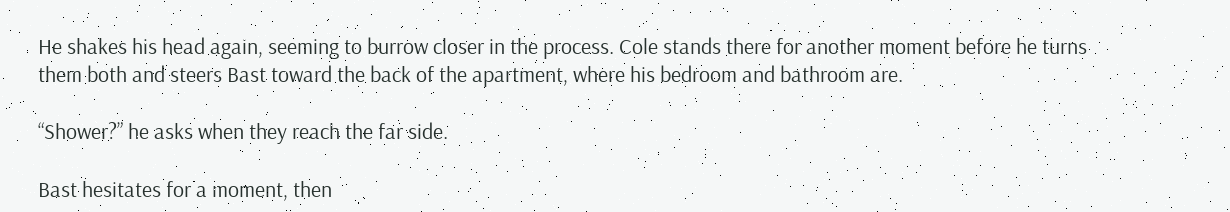He shakes his head again, seeming to burrow closer in the process. Cole stands there for another moment before he turns them both and steers Bast toward the back of the apartment, where his bedroom and bathroom are.

“Shower?” he asks when they reach the far side.

Bast hesitates for a moment, then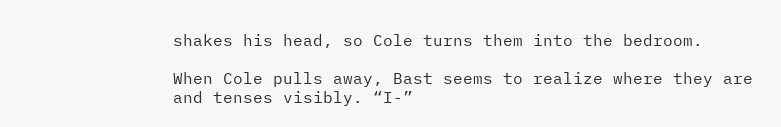shakes his head, so Cole turns them into the bedroom.

When Cole pulls away, Bast seems to realize where they are and tenses visibly. “I-”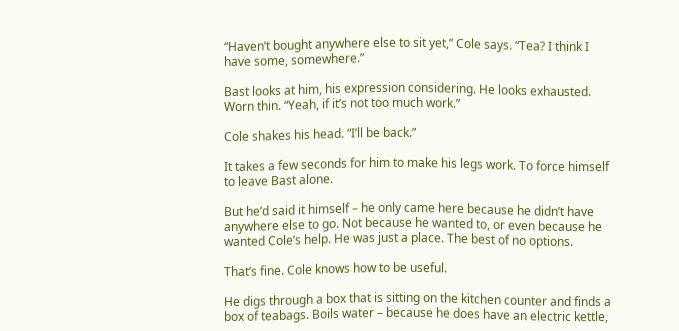“Haven’t bought anywhere else to sit yet,” Cole says. “Tea? I think I have some, somewhere.”

Bast looks at him, his expression considering. He looks exhausted. Worn thin. “Yeah, if it’s not too much work.”

Cole shakes his head. “I’ll be back.”

It takes a few seconds for him to make his legs work. To force himself to leave Bast alone.

But he’d said it himself – he only came here because he didn’t have anywhere else to go. Not because he wanted to, or even because he wanted Cole’s help. He was just a place. The best of no options.

That’s fine. Cole knows how to be useful.

He digs through a box that is sitting on the kitchen counter and finds a box of teabags. Boils water – because he does have an electric kettle,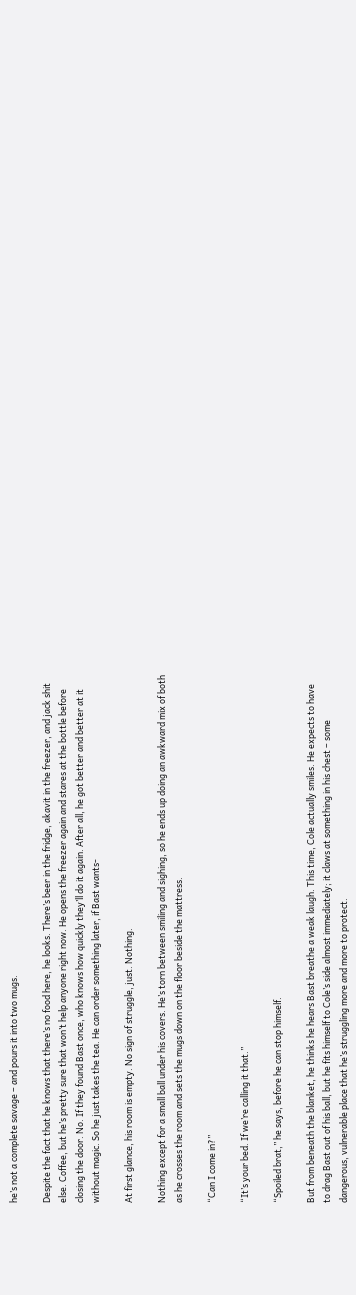he’s not a complete savage – and pours it into two mugs.

Despite the fact that he knows that there’s no food here, he looks. There’s beer in the fridge, akavit in the freezer, and jack shit else. Coffee, but he’s pretty sure that won’t help anyone right now. He opens the freezer again and stares at the bottle before closing the door. No. If they found Bast once, who knows how quickly they’ll do it again. After all, he got better and better at it without magic. So he just takes the tea. He can order something later, if Bast wants-

At first glance, his room is empty. No sign of struggle, just. Nothing.

Nothing except for a small ball under his covers. He’s torn between smiling and sighing, so he ends up doing an awkward mix of both as he crosses the room and sets the mugs down on the floor beside the mattress.

“Can I come in?”

“It’s your bed. If we’re calling it that.”

“Spoiled brat,” he says, before he can stop himself.

But from beneath the blanket, he thinks he hears Bast breathe a weak laugh. This time, Cole actually smiles. He expects to have to drag Bast out of his ball, but he fits himself to Cole’s side almost immediately; it claws at something in his chest – some dangerous, vulnerable place that he’s struggling more and more to protect.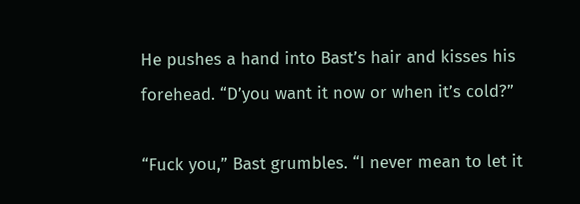He pushes a hand into Bast’s hair and kisses his forehead. “D’you want it now or when it’s cold?”

“Fuck you,” Bast grumbles. “I never mean to let it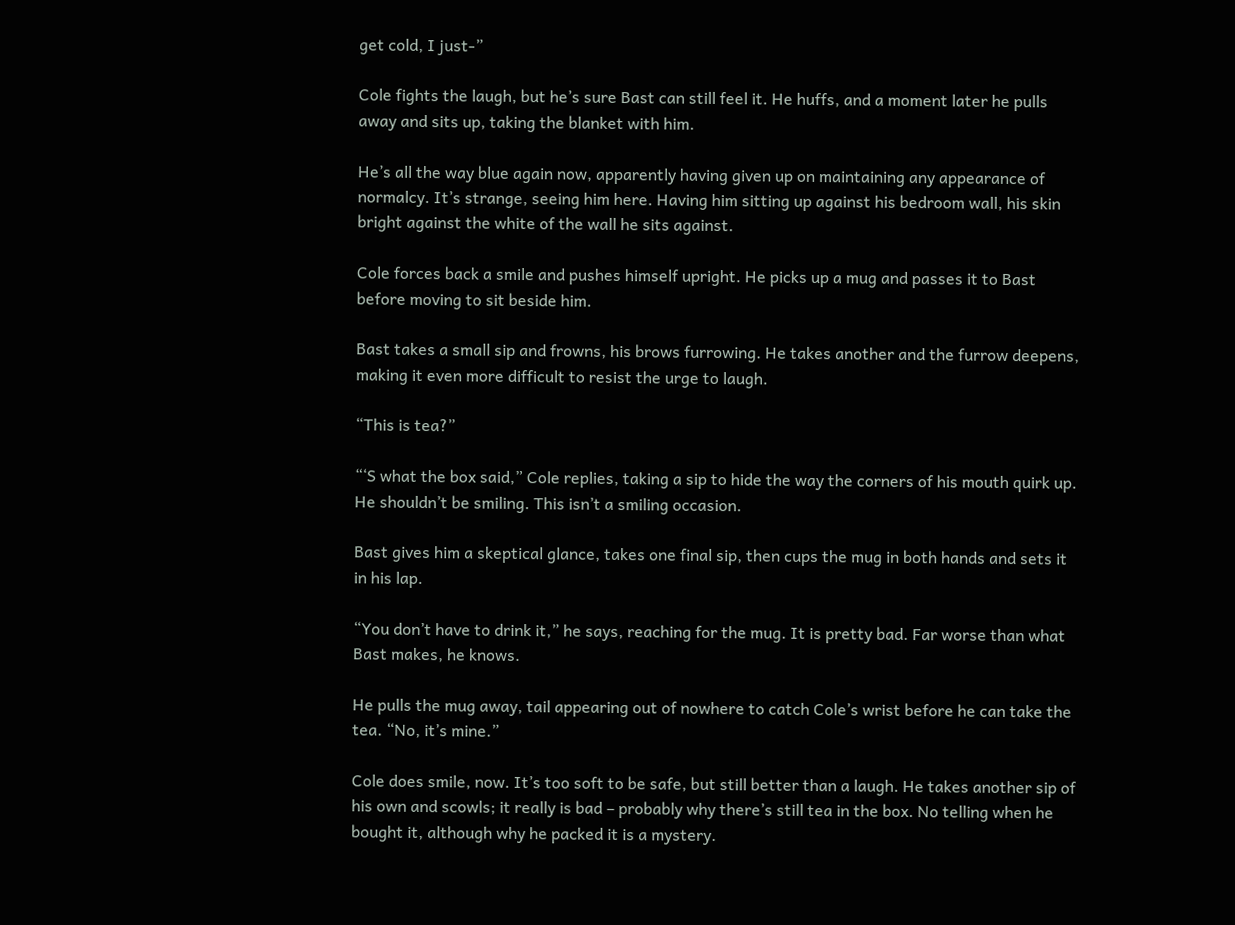get cold, I just-”

Cole fights the laugh, but he’s sure Bast can still feel it. He huffs, and a moment later he pulls away and sits up, taking the blanket with him.

He’s all the way blue again now, apparently having given up on maintaining any appearance of normalcy. It’s strange, seeing him here. Having him sitting up against his bedroom wall, his skin bright against the white of the wall he sits against.

Cole forces back a smile and pushes himself upright. He picks up a mug and passes it to Bast before moving to sit beside him.

Bast takes a small sip and frowns, his brows furrowing. He takes another and the furrow deepens, making it even more difficult to resist the urge to laugh.

“This is tea?”

“‘S what the box said,” Cole replies, taking a sip to hide the way the corners of his mouth quirk up. He shouldn’t be smiling. This isn’t a smiling occasion.

Bast gives him a skeptical glance, takes one final sip, then cups the mug in both hands and sets it in his lap.

“You don’t have to drink it,” he says, reaching for the mug. It is pretty bad. Far worse than what Bast makes, he knows.

He pulls the mug away, tail appearing out of nowhere to catch Cole’s wrist before he can take the tea. “No, it’s mine.”

Cole does smile, now. It’s too soft to be safe, but still better than a laugh. He takes another sip of his own and scowls; it really is bad – probably why there’s still tea in the box. No telling when he bought it, although why he packed it is a mystery.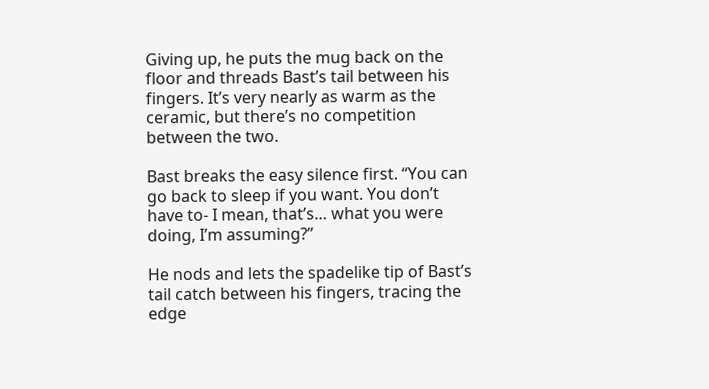Giving up, he puts the mug back on the floor and threads Bast’s tail between his fingers. It’s very nearly as warm as the ceramic, but there’s no competition between the two.

Bast breaks the easy silence first. “You can go back to sleep if you want. You don’t have to- I mean, that’s… what you were doing, I’m assuming?”

He nods and lets the spadelike tip of Bast’s tail catch between his fingers, tracing the edge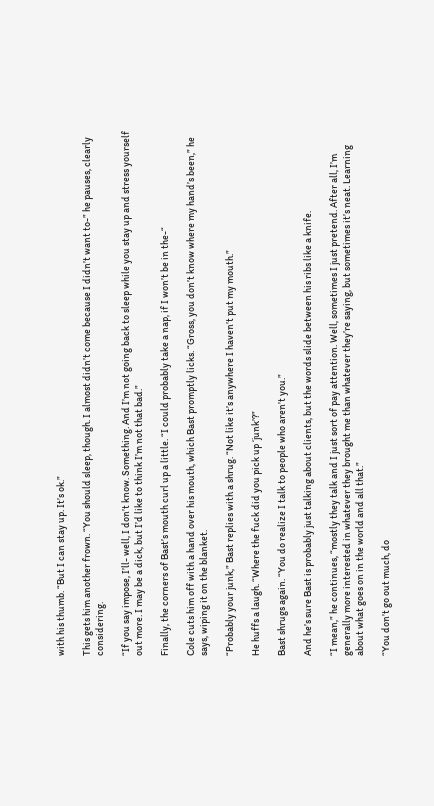with his thumb. “But I can stay up. It’s ok.”

This gets him another frown. “You should sleep, though. I almost didn’t come because I didn’t want to-” he pauses, clearly considering.

“If you say impose, I’ll- well, I don’t know. Something. And I’m not going back to sleep while you stay up and stress yourself out more. I may be a dick, but I’d like to think I’m not that bad.”

Finally, the corners of Bast’s mouth curl up a little. “I could probably take a nap, if I won’t be in the-“

Cole cuts him off with a hand over his mouth, which Bast promptly licks. “Gross, you don’t know where my hand’s been,” he says, wiping it on the blanket.

“Probably your junk,” Bast replies with a shrug. “Not like it’s anywhere I haven’t put my mouth.”

He huffs a laugh. “Where the fuck did you pick up ‘junk’?”

Bast shrugs again. “You do realize I talk to people who aren’t you.”

And he’s sure Bast is probably just talking about clients, but the words slide between his ribs like a knife.

“I mean,” he continues, “mostly they talk and I just sort of pay attention. Well, sometimes I just pretend. After all, I’m generally more interested in whatever they brought me than whatever they’re saying, but sometimes it’s neat. Learning about what goes on in the world and all that.”

“You don’t go out much, do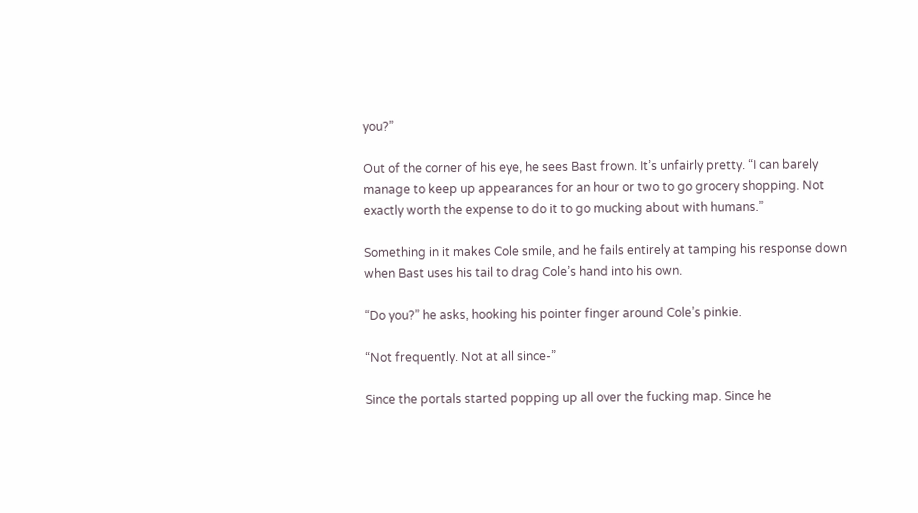you?”

Out of the corner of his eye, he sees Bast frown. It’s unfairly pretty. “I can barely manage to keep up appearances for an hour or two to go grocery shopping. Not exactly worth the expense to do it to go mucking about with humans.”

Something in it makes Cole smile, and he fails entirely at tamping his response down when Bast uses his tail to drag Cole’s hand into his own.

“Do you?” he asks, hooking his pointer finger around Cole’s pinkie.

“Not frequently. Not at all since-”

Since the portals started popping up all over the fucking map. Since he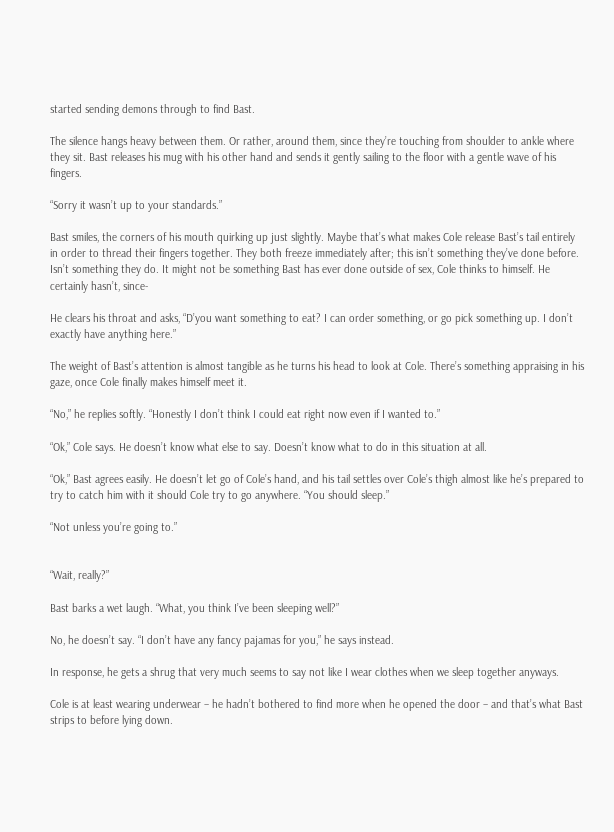started sending demons through to find Bast.

The silence hangs heavy between them. Or rather, around them, since they’re touching from shoulder to ankle where they sit. Bast releases his mug with his other hand and sends it gently sailing to the floor with a gentle wave of his fingers.

“Sorry it wasn’t up to your standards.”

Bast smiles, the corners of his mouth quirking up just slightly. Maybe that’s what makes Cole release Bast’s tail entirely in order to thread their fingers together. They both freeze immediately after; this isn’t something they’ve done before. Isn’t something they do. It might not be something Bast has ever done outside of sex, Cole thinks to himself. He certainly hasn’t, since-

He clears his throat and asks, “D’you want something to eat? I can order something, or go pick something up. I don’t exactly have anything here.”

The weight of Bast’s attention is almost tangible as he turns his head to look at Cole. There’s something appraising in his gaze, once Cole finally makes himself meet it.

“No,” he replies softly. “Honestly I don’t think I could eat right now even if I wanted to.”

“Ok,” Cole says. He doesn’t know what else to say. Doesn’t know what to do in this situation at all.

“Ok,” Bast agrees easily. He doesn’t let go of Cole’s hand, and his tail settles over Cole’s thigh almost like he’s prepared to try to catch him with it should Cole try to go anywhere. “You should sleep.”

“Not unless you’re going to.”


“Wait, really?”

Bast barks a wet laugh. “What, you think I’ve been sleeping well?”

No, he doesn’t say. “I don’t have any fancy pajamas for you,” he says instead.

In response, he gets a shrug that very much seems to say not like I wear clothes when we sleep together anyways.

Cole is at least wearing underwear – he hadn’t bothered to find more when he opened the door – and that’s what Bast strips to before lying down.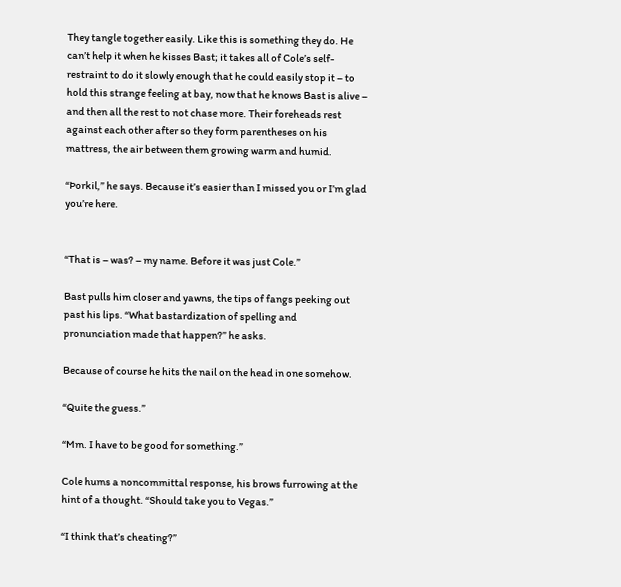They tangle together easily. Like this is something they do. He can’t help it when he kisses Bast; it takes all of Cole’s self-restraint to do it slowly enough that he could easily stop it – to hold this strange feeling at bay, now that he knows Bast is alive – and then all the rest to not chase more. Their foreheads rest against each other after so they form parentheses on his mattress, the air between them growing warm and humid.

“Þorkil,” he says. Because it’s easier than I missed you or I’m glad you’re here.


“That is – was? – my name. Before it was just Cole.”

Bast pulls him closer and yawns, the tips of fangs peeking out past his lips. “What bastardization of spelling and pronunciation made that happen?” he asks.

Because of course he hits the nail on the head in one somehow.

“Quite the guess.”

“Mm. I have to be good for something.”

Cole hums a noncommittal response, his brows furrowing at the hint of a thought. “Should take you to Vegas.”

“I think that’s cheating?”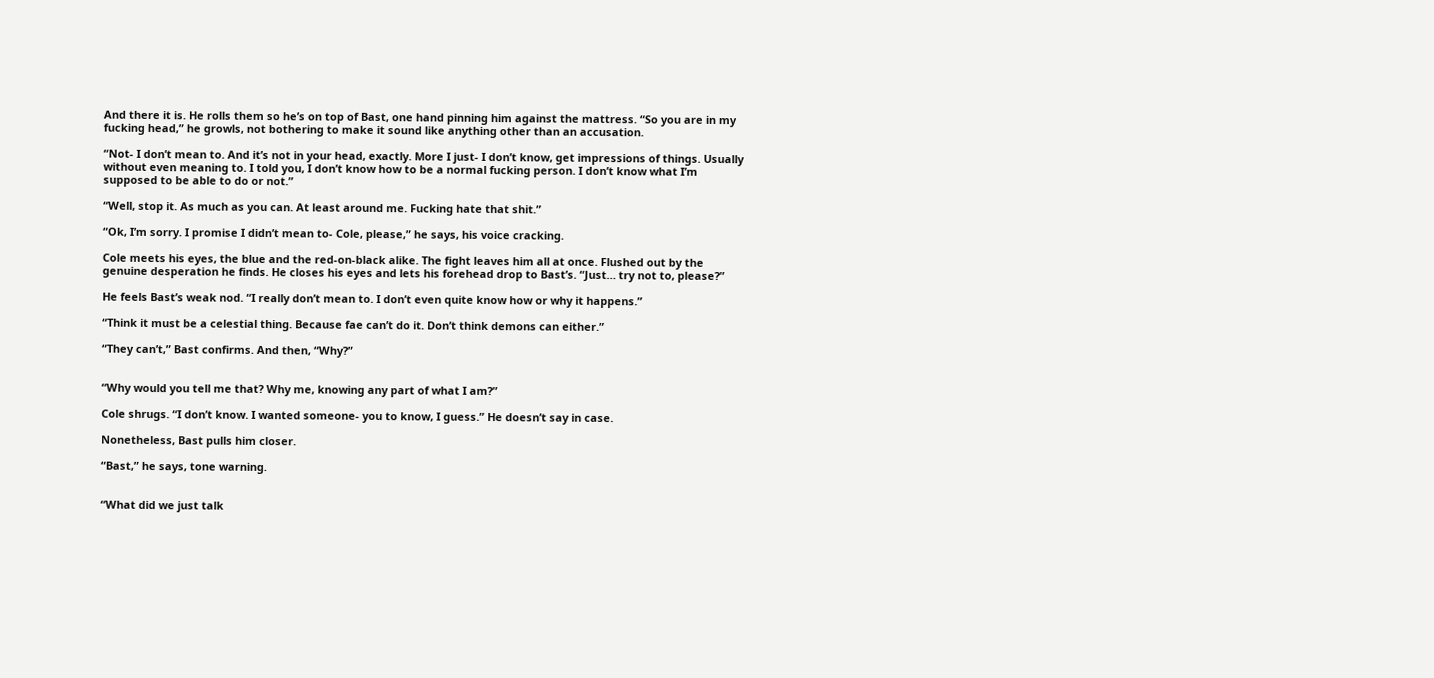And there it is. He rolls them so he’s on top of Bast, one hand pinning him against the mattress. “So you are in my fucking head,” he growls, not bothering to make it sound like anything other than an accusation.

“Not- I don’t mean to. And it’s not in your head, exactly. More I just- I don’t know, get impressions of things. Usually without even meaning to. I told you, I don’t know how to be a normal fucking person. I don’t know what I’m supposed to be able to do or not.”

“Well, stop it. As much as you can. At least around me. Fucking hate that shit.”

“Ok, I’m sorry. I promise I didn’t mean to- Cole, please,” he says, his voice cracking.

Cole meets his eyes, the blue and the red-on-black alike. The fight leaves him all at once. Flushed out by the genuine desperation he finds. He closes his eyes and lets his forehead drop to Bast’s. “Just… try not to, please?”

He feels Bast’s weak nod. “I really don’t mean to. I don’t even quite know how or why it happens.”

“Think it must be a celestial thing. Because fae can’t do it. Don’t think demons can either.”

“They can’t,” Bast confirms. And then, “Why?”


“Why would you tell me that? Why me, knowing any part of what I am?”

Cole shrugs. “I don’t know. I wanted someone- you to know, I guess.” He doesn’t say in case.

Nonetheless, Bast pulls him closer.

“Bast,” he says, tone warning.


“What did we just talk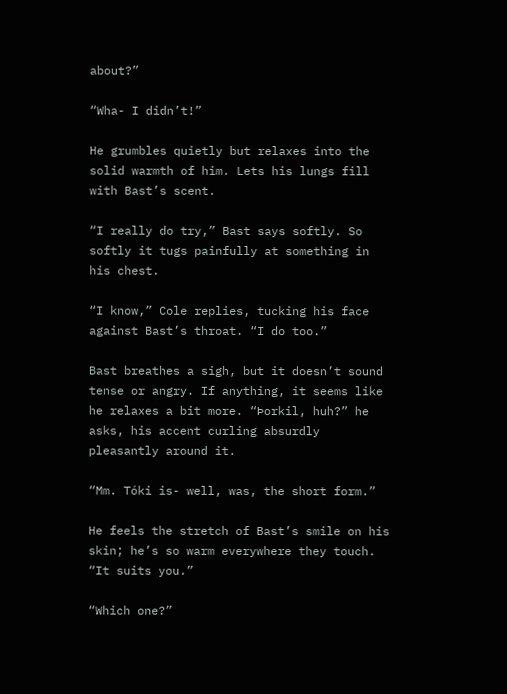about?”

“Wha- I didn’t!”

He grumbles quietly but relaxes into the solid warmth of him. Lets his lungs fill with Bast’s scent.

“I really do try,” Bast says softly. So softly it tugs painfully at something in his chest.

“I know,” Cole replies, tucking his face against Bast’s throat. “I do too.”

Bast breathes a sigh, but it doesn’t sound tense or angry. If anything, it seems like he relaxes a bit more. “Þorkil, huh?” he asks, his accent curling absurdly pleasantly around it.

“Mm. Tóki is- well, was, the short form.”

He feels the stretch of Bast’s smile on his skin; he’s so warm everywhere they touch. “It suits you.”

“Which one?”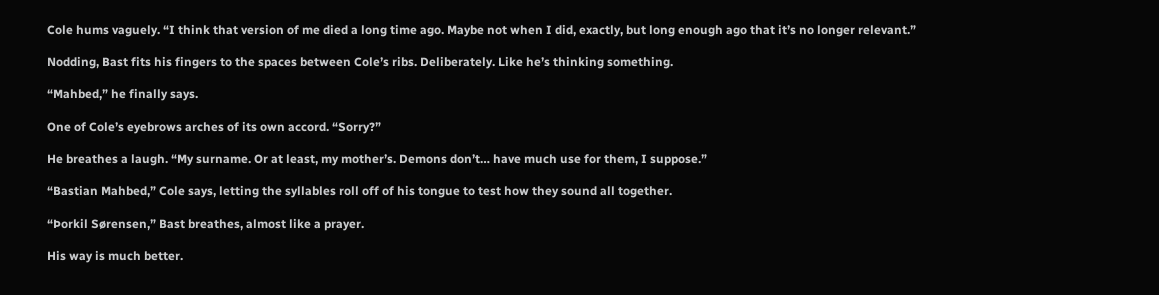Cole hums vaguely. “I think that version of me died a long time ago. Maybe not when I did, exactly, but long enough ago that it’s no longer relevant.”

Nodding, Bast fits his fingers to the spaces between Cole’s ribs. Deliberately. Like he’s thinking something.

“Mahbed,” he finally says.

One of Cole’s eyebrows arches of its own accord. “Sorry?”

He breathes a laugh. “My surname. Or at least, my mother’s. Demons don’t… have much use for them, I suppose.”

“Bastian Mahbed,” Cole says, letting the syllables roll off of his tongue to test how they sound all together.

“Þorkil Sørensen,” Bast breathes, almost like a prayer.

His way is much better.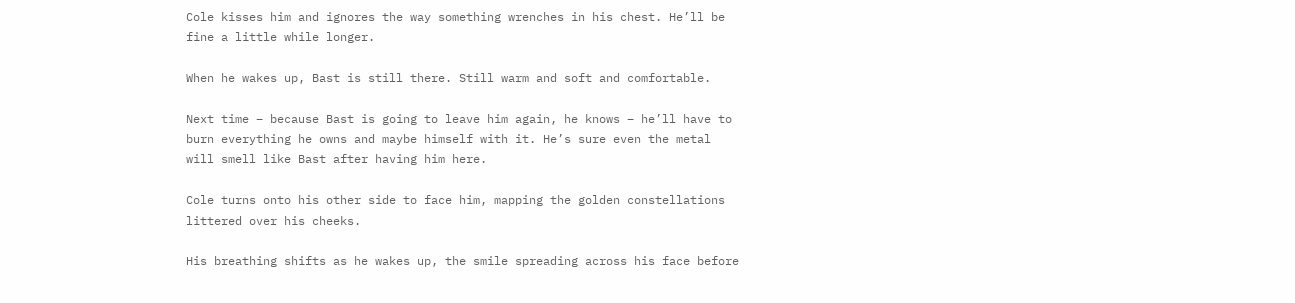Cole kisses him and ignores the way something wrenches in his chest. He’ll be fine a little while longer.

When he wakes up, Bast is still there. Still warm and soft and comfortable.

Next time – because Bast is going to leave him again, he knows – he’ll have to burn everything he owns and maybe himself with it. He’s sure even the metal will smell like Bast after having him here.

Cole turns onto his other side to face him, mapping the golden constellations littered over his cheeks.

His breathing shifts as he wakes up, the smile spreading across his face before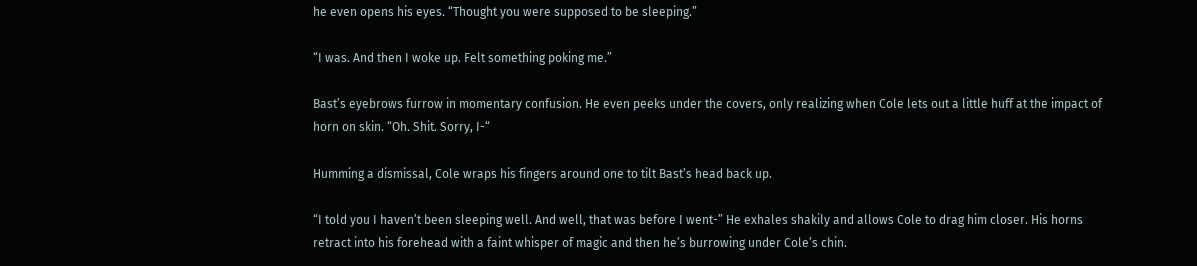he even opens his eyes. “Thought you were supposed to be sleeping.”

“I was. And then I woke up. Felt something poking me.”

Bast’s eyebrows furrow in momentary confusion. He even peeks under the covers, only realizing when Cole lets out a little huff at the impact of horn on skin. “Oh. Shit. Sorry, I-“

Humming a dismissal, Cole wraps his fingers around one to tilt Bast’s head back up.

“I told you I haven’t been sleeping well. And well, that was before I went-” He exhales shakily and allows Cole to drag him closer. His horns retract into his forehead with a faint whisper of magic and then he’s burrowing under Cole’s chin.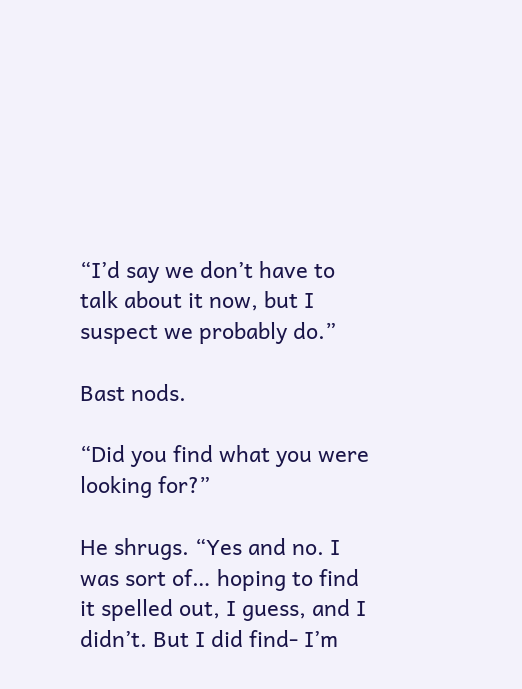“I’d say we don’t have to talk about it now, but I suspect we probably do.”

Bast nods.

“Did you find what you were looking for?”

He shrugs. “Yes and no. I was sort of… hoping to find it spelled out, I guess, and I didn’t. But I did find- I’m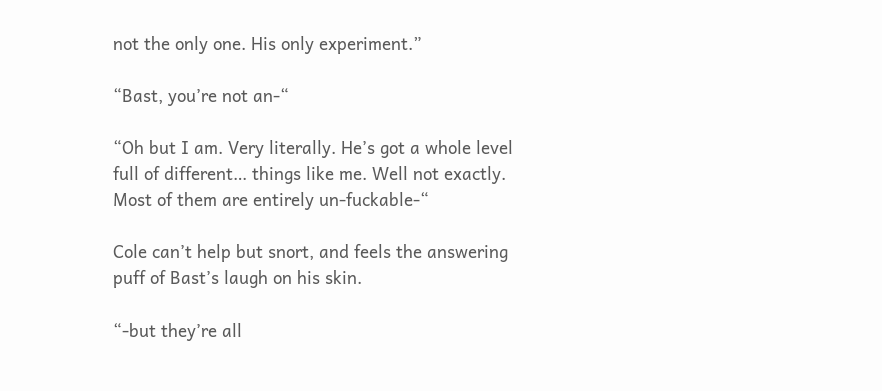not the only one. His only experiment.”

“Bast, you’re not an-“

“Oh but I am. Very literally. He’s got a whole level full of different… things like me. Well not exactly. Most of them are entirely un-fuckable-“

Cole can’t help but snort, and feels the answering puff of Bast’s laugh on his skin.

“-but they’re all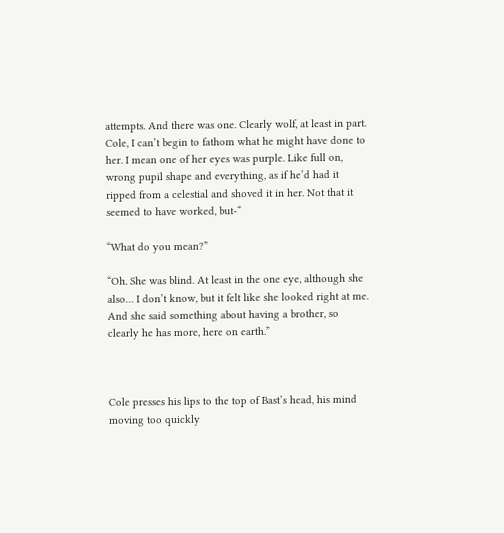attempts. And there was one. Clearly wolf, at least in part. Cole, I can’t begin to fathom what he might have done to her. I mean one of her eyes was purple. Like full on, wrong pupil shape and everything, as if he’d had it ripped from a celestial and shoved it in her. Not that it seemed to have worked, but-“

“What do you mean?”

“Oh. She was blind. At least in the one eye, although she also… I don’t know, but it felt like she looked right at me. And she said something about having a brother, so clearly he has more, here on earth.”



Cole presses his lips to the top of Bast’s head, his mind moving too quickly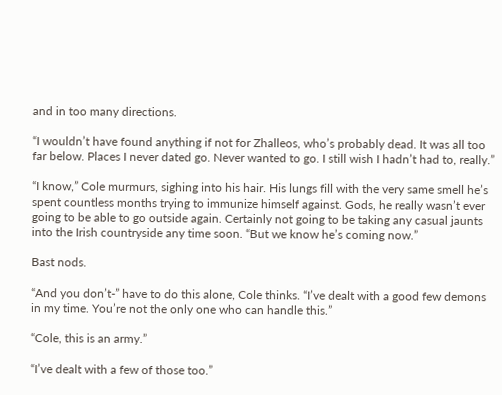and in too many directions.

“I wouldn’t have found anything if not for Zhalleos, who’s probably dead. It was all too far below. Places I never dated go. Never wanted to go. I still wish I hadn’t had to, really.”

“I know,” Cole murmurs, sighing into his hair. His lungs fill with the very same smell he’s spent countless months trying to immunize himself against. Gods, he really wasn’t ever going to be able to go outside again. Certainly not going to be taking any casual jaunts into the Irish countryside any time soon. “But we know he’s coming now.”

Bast nods.

“And you don’t-” have to do this alone, Cole thinks. “I’ve dealt with a good few demons in my time. You’re not the only one who can handle this.”

“Cole, this is an army.”

“I’ve dealt with a few of those too.”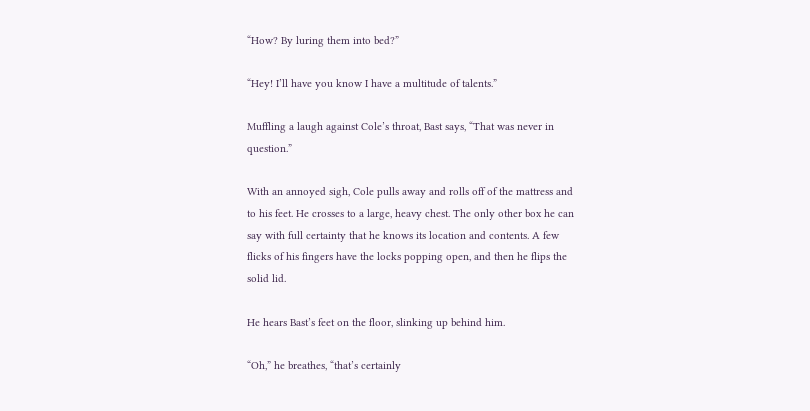“How? By luring them into bed?”

“Hey! I’ll have you know I have a multitude of talents.”

Muffling a laugh against Cole’s throat, Bast says, “That was never in question.”

With an annoyed sigh, Cole pulls away and rolls off of the mattress and to his feet. He crosses to a large, heavy chest. The only other box he can say with full certainty that he knows its location and contents. A few flicks of his fingers have the locks popping open, and then he flips the solid lid.

He hears Bast’s feet on the floor, slinking up behind him.

“Oh,” he breathes, “that’s certainly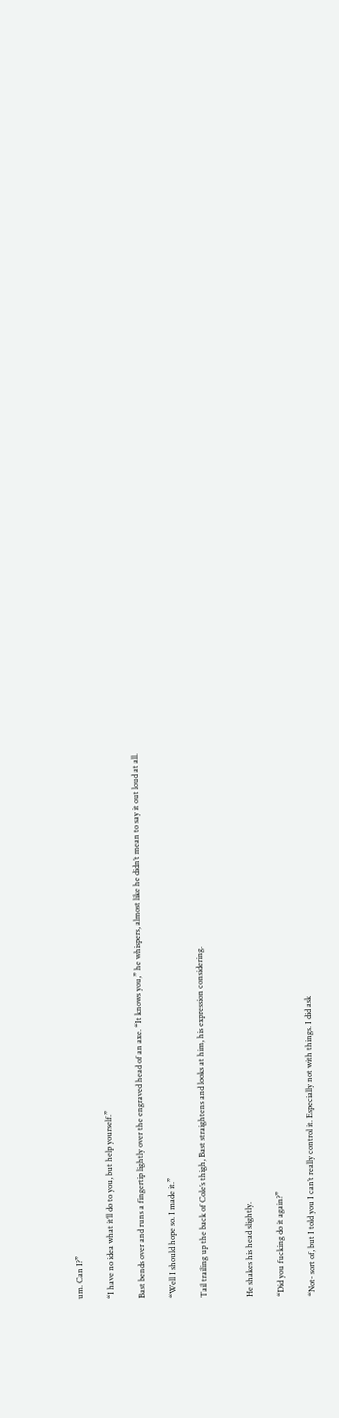um. Can I?”

“I have no idea what it’ll do to you, but help yourself.”

Bast bends over and runs a fingertip lightly over the engraved head of an axe. “It knows you,” he whispers, almost like he didn’t mean to say it out loud at all.

“Well I should hope so. I made it.”

Tail trailing up the back of Cole’s thigh, Bast straightens and looks at him, his expression considering.


He shakes his head slightly.

“Did you fucking do it again?”

“Not- sort of, but I told you I can’t really control it. Especially not with things. I did ask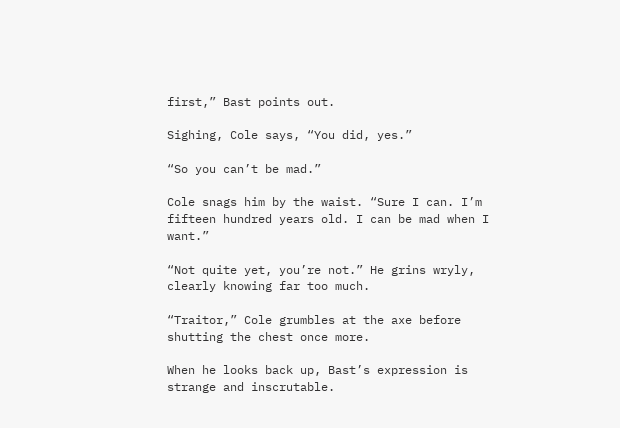first,” Bast points out.

Sighing, Cole says, “You did, yes.”

“So you can’t be mad.”

Cole snags him by the waist. “Sure I can. I’m fifteen hundred years old. I can be mad when I want.”

“Not quite yet, you’re not.” He grins wryly, clearly knowing far too much.

“Traitor,” Cole grumbles at the axe before shutting the chest once more.

When he looks back up, Bast’s expression is strange and inscrutable.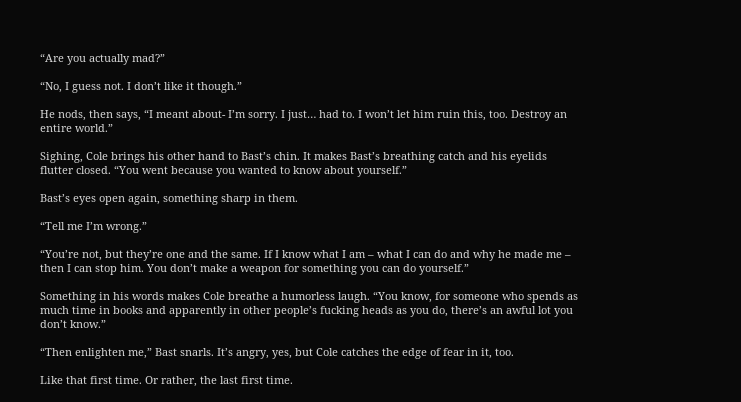“Are you actually mad?”

“No, I guess not. I don’t like it though.”

He nods, then says, “I meant about- I’m sorry. I just… had to. I won’t let him ruin this, too. Destroy an entire world.”

Sighing, Cole brings his other hand to Bast’s chin. It makes Bast’s breathing catch and his eyelids flutter closed. “You went because you wanted to know about yourself.”

Bast’s eyes open again, something sharp in them.

“Tell me I’m wrong.”

“You’re not, but they’re one and the same. If I know what I am – what I can do and why he made me – then I can stop him. You don’t make a weapon for something you can do yourself.”

Something in his words makes Cole breathe a humorless laugh. “You know, for someone who spends as much time in books and apparently in other people’s fucking heads as you do, there’s an awful lot you don’t know.”

“Then enlighten me,” Bast snarls. It’s angry, yes, but Cole catches the edge of fear in it, too.

Like that first time. Or rather, the last first time.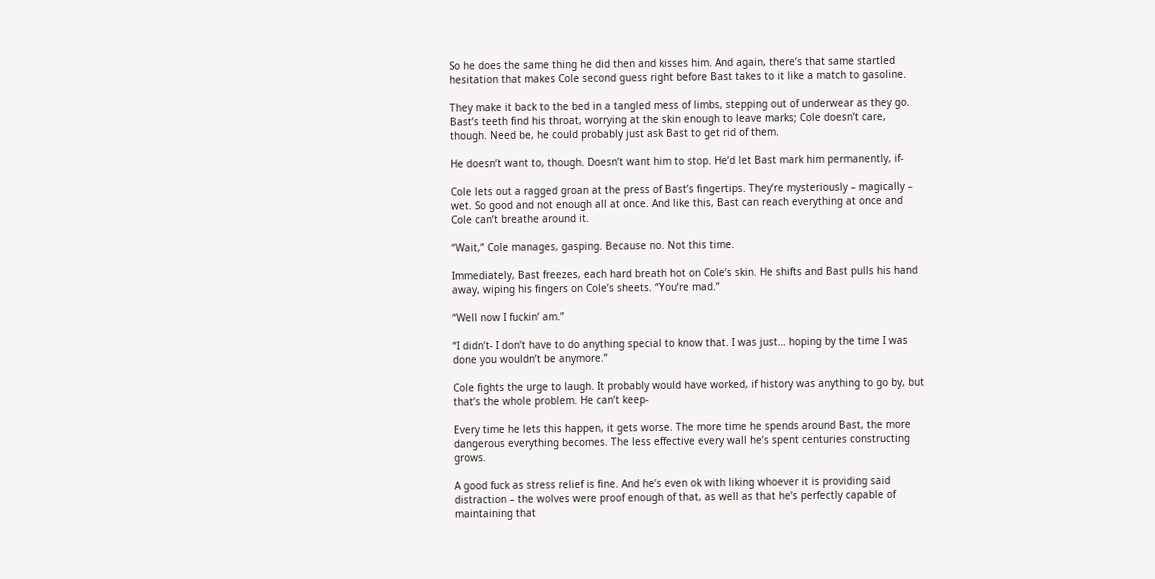So he does the same thing he did then and kisses him. And again, there’s that same startled hesitation that makes Cole second guess right before Bast takes to it like a match to gasoline.

They make it back to the bed in a tangled mess of limbs, stepping out of underwear as they go. Bast’s teeth find his throat, worrying at the skin enough to leave marks; Cole doesn’t care, though. Need be, he could probably just ask Bast to get rid of them.

He doesn’t want to, though. Doesn’t want him to stop. He’d let Bast mark him permanently, if-

Cole lets out a ragged groan at the press of Bast’s fingertips. They’re mysteriously – magically – wet. So good and not enough all at once. And like this, Bast can reach everything at once and Cole can’t breathe around it.

“Wait,” Cole manages, gasping. Because no. Not this time.

Immediately, Bast freezes, each hard breath hot on Cole’s skin. He shifts and Bast pulls his hand away, wiping his fingers on Cole’s sheets. “You’re mad.”

“Well now I fuckin’ am.”

“I didn’t- I don’t have to do anything special to know that. I was just… hoping by the time I was done you wouldn’t be anymore.”

Cole fights the urge to laugh. It probably would have worked, if history was anything to go by, but that’s the whole problem. He can’t keep-

Every time he lets this happen, it gets worse. The more time he spends around Bast, the more dangerous everything becomes. The less effective every wall he’s spent centuries constructing grows.

A good fuck as stress relief is fine. And he’s even ok with liking whoever it is providing said distraction – the wolves were proof enough of that, as well as that he’s perfectly capable of maintaining that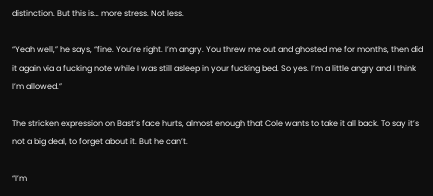distinction. But this is… more stress. Not less.

“Yeah well,” he says, “fine. You’re right. I’m angry. You threw me out and ghosted me for months, then did it again via a fucking note while I was still asleep in your fucking bed. So yes. I’m a little angry and I think I’m allowed.”

The stricken expression on Bast’s face hurts, almost enough that Cole wants to take it all back. To say it’s not a big deal, to forget about it. But he can’t.

“I’m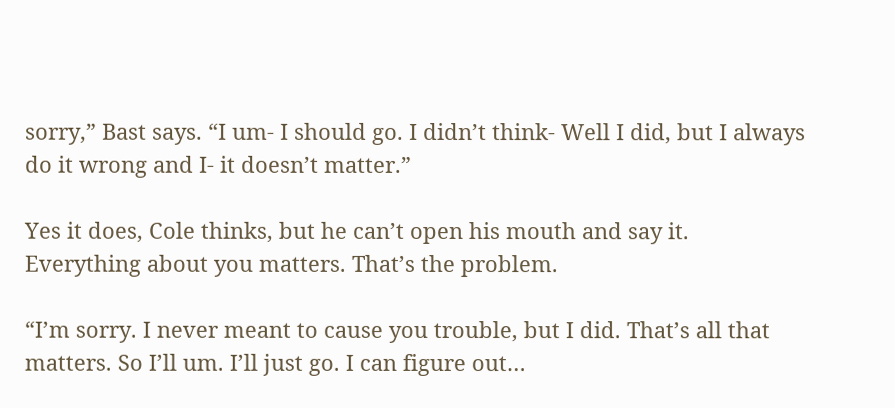sorry,” Bast says. “I um- I should go. I didn’t think- Well I did, but I always do it wrong and I- it doesn’t matter.”

Yes it does, Cole thinks, but he can’t open his mouth and say it. Everything about you matters. That’s the problem.

“I’m sorry. I never meant to cause you trouble, but I did. That’s all that matters. So I’ll um. I’ll just go. I can figure out…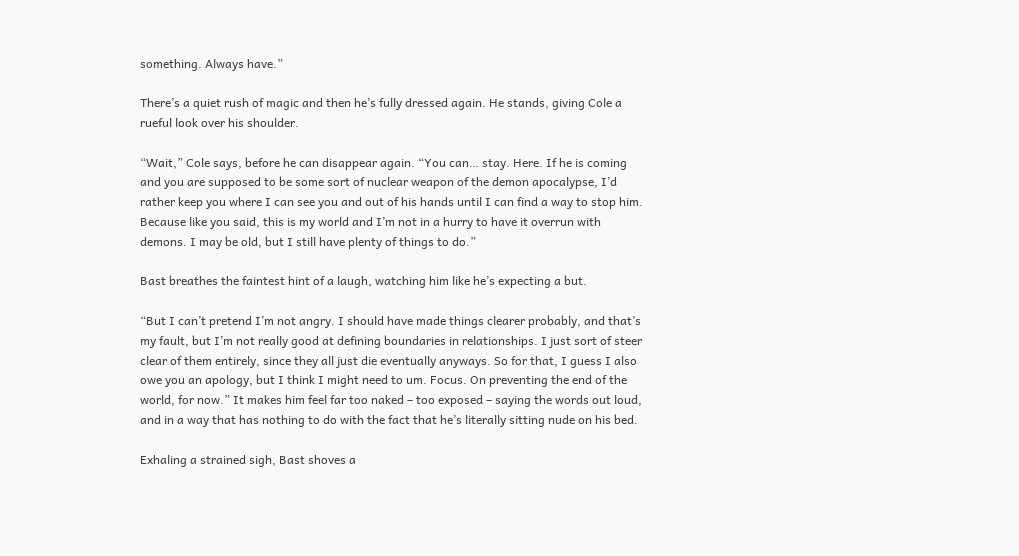something. Always have.”

There’s a quiet rush of magic and then he’s fully dressed again. He stands, giving Cole a rueful look over his shoulder.

“Wait,” Cole says, before he can disappear again. “You can… stay. Here. If he is coming and you are supposed to be some sort of nuclear weapon of the demon apocalypse, I’d rather keep you where I can see you and out of his hands until I can find a way to stop him. Because like you said, this is my world and I’m not in a hurry to have it overrun with demons. I may be old, but I still have plenty of things to do.”

Bast breathes the faintest hint of a laugh, watching him like he’s expecting a but.

“But I can’t pretend I’m not angry. I should have made things clearer probably, and that’s my fault, but I’m not really good at defining boundaries in relationships. I just sort of steer clear of them entirely, since they all just die eventually anyways. So for that, I guess I also owe you an apology, but I think I might need to um. Focus. On preventing the end of the world, for now.” It makes him feel far too naked – too exposed – saying the words out loud, and in a way that has nothing to do with the fact that he’s literally sitting nude on his bed.

Exhaling a strained sigh, Bast shoves a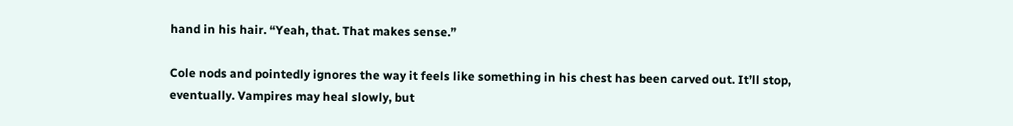hand in his hair. “Yeah, that. That makes sense.”

Cole nods and pointedly ignores the way it feels like something in his chest has been carved out. It’ll stop, eventually. Vampires may heal slowly, but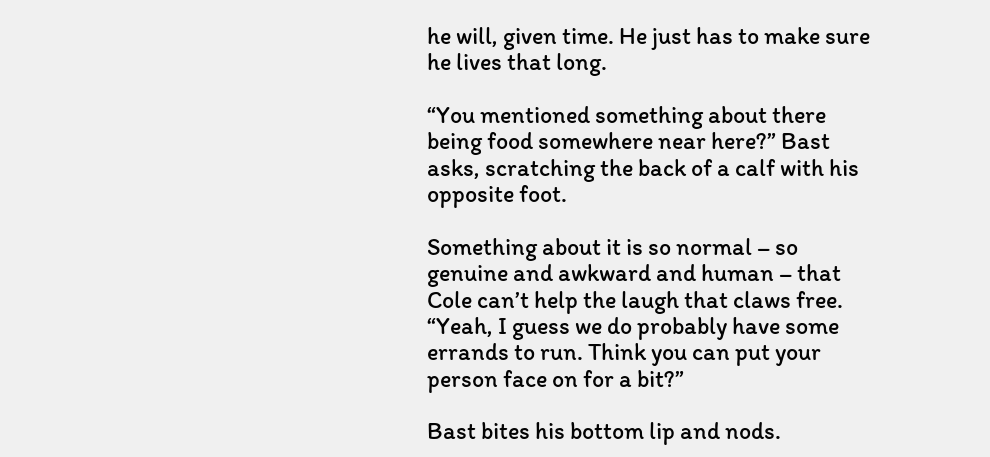he will, given time. He just has to make sure he lives that long.

“You mentioned something about there being food somewhere near here?” Bast asks, scratching the back of a calf with his opposite foot.

Something about it is so normal – so genuine and awkward and human – that Cole can’t help the laugh that claws free. “Yeah, I guess we do probably have some errands to run. Think you can put your person face on for a bit?”

Bast bites his bottom lip and nods.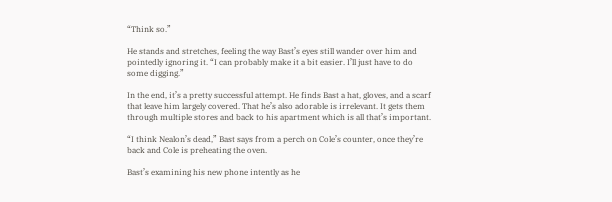“Think so.”

He stands and stretches, feeling the way Bast’s eyes still wander over him and pointedly ignoring it. “I can probably make it a bit easier. I’ll just have to do some digging.”

In the end, it’s a pretty successful attempt. He finds Bast a hat, gloves, and a scarf that leave him largely covered. That he’s also adorable is irrelevant. It gets them through multiple stores and back to his apartment which is all that’s important.

“I think Nealon’s dead,” Bast says from a perch on Cole’s counter, once they’re back and Cole is preheating the oven.

Bast’s examining his new phone intently as he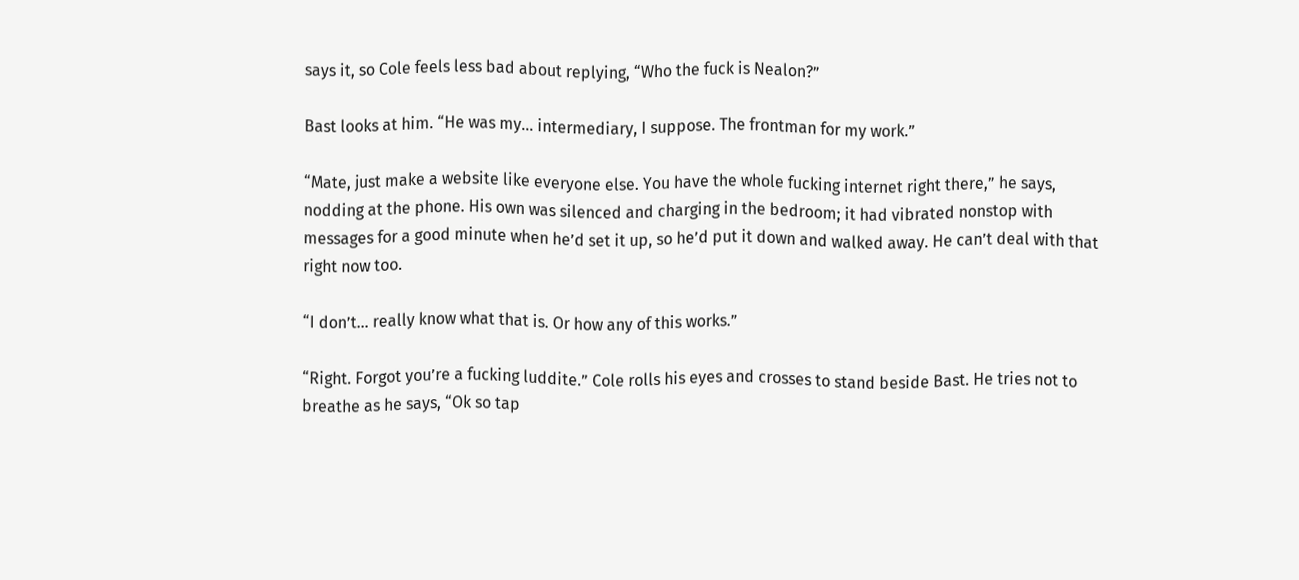says it, so Cole feels less bad about replying, “Who the fuck is Nealon?”

Bast looks at him. “He was my… intermediary, I suppose. The frontman for my work.”

“Mate, just make a website like everyone else. You have the whole fucking internet right there,” he says, nodding at the phone. His own was silenced and charging in the bedroom; it had vibrated nonstop with messages for a good minute when he’d set it up, so he’d put it down and walked away. He can’t deal with that right now too.

“I don’t… really know what that is. Or how any of this works.”

“Right. Forgot you’re a fucking luddite.” Cole rolls his eyes and crosses to stand beside Bast. He tries not to breathe as he says, “Ok so tap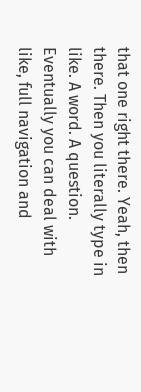that one right there. Yeah, then there. Then you literally type in like. A word. A question. Eventually you can deal with like, full navigation and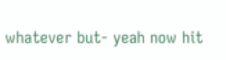whatever but- yeah now hit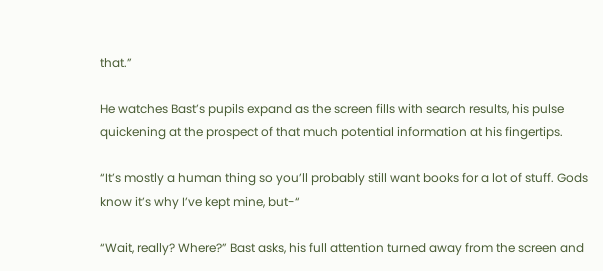that.”

He watches Bast’s pupils expand as the screen fills with search results, his pulse quickening at the prospect of that much potential information at his fingertips.

“It’s mostly a human thing so you’ll probably still want books for a lot of stuff. Gods know it’s why I’ve kept mine, but-“

“Wait, really? Where?” Bast asks, his full attention turned away from the screen and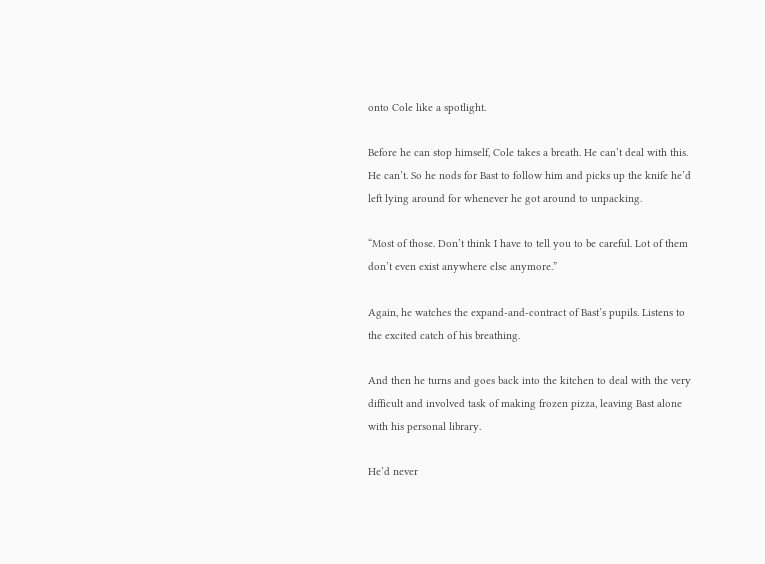onto Cole like a spotlight.

Before he can stop himself, Cole takes a breath. He can’t deal with this. He can’t. So he nods for Bast to follow him and picks up the knife he’d left lying around for whenever he got around to unpacking.

“Most of those. Don’t think I have to tell you to be careful. Lot of them don’t even exist anywhere else anymore.”

Again, he watches the expand-and-contract of Bast’s pupils. Listens to the excited catch of his breathing.

And then he turns and goes back into the kitchen to deal with the very difficult and involved task of making frozen pizza, leaving Bast alone with his personal library.

He’d never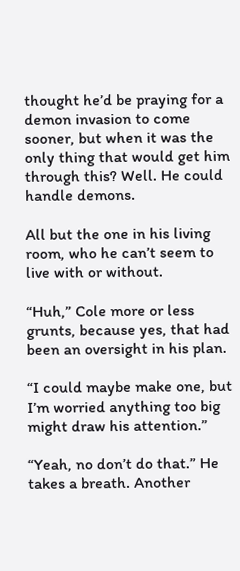thought he’d be praying for a demon invasion to come sooner, but when it was the only thing that would get him through this? Well. He could handle demons.

All but the one in his living room, who he can’t seem to live with or without.

“Huh,” Cole more or less grunts, because yes, that had been an oversight in his plan.

“I could maybe make one, but I’m worried anything too big might draw his attention.”

“Yeah, no don’t do that.” He takes a breath. Another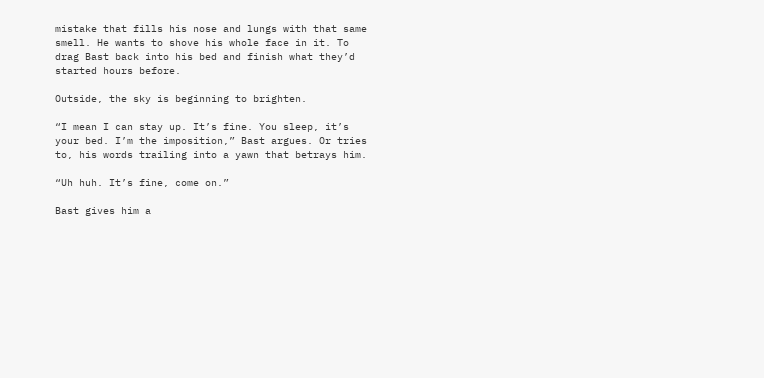mistake that fills his nose and lungs with that same smell. He wants to shove his whole face in it. To drag Bast back into his bed and finish what they’d started hours before.

Outside, the sky is beginning to brighten.

“I mean I can stay up. It’s fine. You sleep, it’s your bed. I’m the imposition,” Bast argues. Or tries to, his words trailing into a yawn that betrays him.

“Uh huh. It’s fine, come on.”

Bast gives him a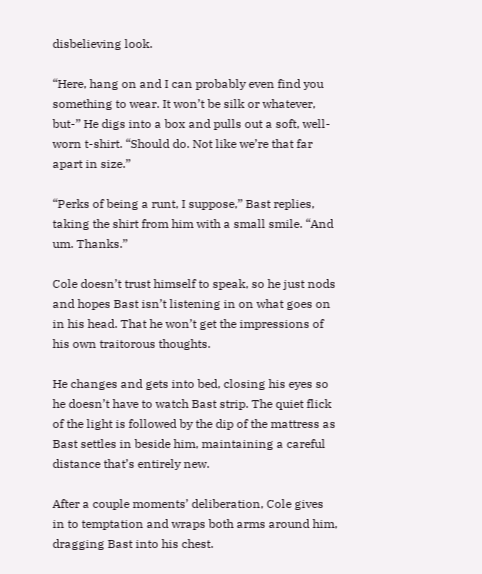disbelieving look.

“Here, hang on and I can probably even find you something to wear. It won’t be silk or whatever, but-” He digs into a box and pulls out a soft, well-worn t-shirt. “Should do. Not like we’re that far apart in size.”

“Perks of being a runt, I suppose,” Bast replies, taking the shirt from him with a small smile. “And um. Thanks.”

Cole doesn’t trust himself to speak, so he just nods and hopes Bast isn’t listening in on what goes on in his head. That he won’t get the impressions of his own traitorous thoughts.

He changes and gets into bed, closing his eyes so he doesn’t have to watch Bast strip. The quiet flick of the light is followed by the dip of the mattress as Bast settles in beside him, maintaining a careful distance that’s entirely new.

After a couple moments’ deliberation, Cole gives in to temptation and wraps both arms around him, dragging Bast into his chest.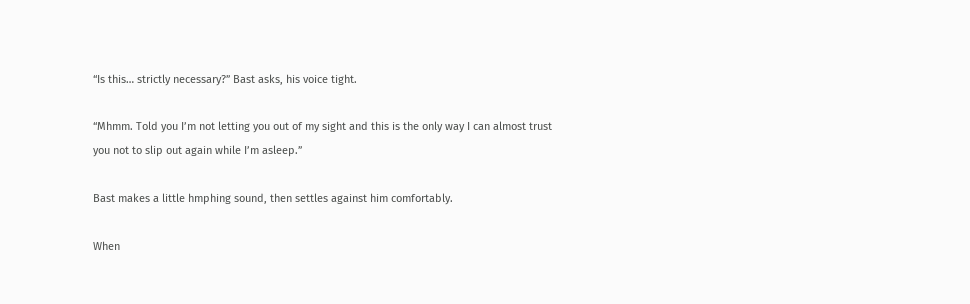“Is this… strictly necessary?” Bast asks, his voice tight.

“Mhmm. Told you I’m not letting you out of my sight and this is the only way I can almost trust you not to slip out again while I’m asleep.”

Bast makes a little hmphing sound, then settles against him comfortably.

When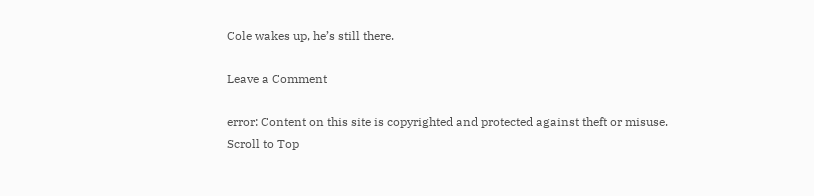Cole wakes up, he’s still there.

Leave a Comment

error: Content on this site is copyrighted and protected against theft or misuse.
Scroll to Top